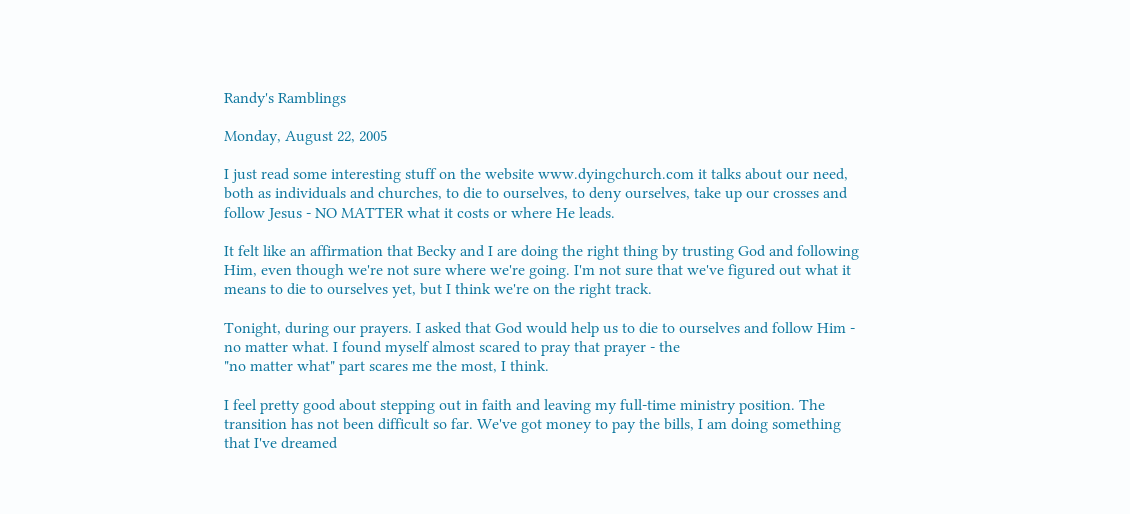Randy's Ramblings

Monday, August 22, 2005

I just read some interesting stuff on the website www.dyingchurch.com it talks about our need, both as individuals and churches, to die to ourselves, to deny ourselves, take up our crosses and follow Jesus - NO MATTER what it costs or where He leads.

It felt like an affirmation that Becky and I are doing the right thing by trusting God and following Him, even though we're not sure where we're going. I'm not sure that we've figured out what it means to die to ourselves yet, but I think we're on the right track.

Tonight, during our prayers. I asked that God would help us to die to ourselves and follow Him - no matter what. I found myself almost scared to pray that prayer - the
"no matter what" part scares me the most, I think.

I feel pretty good about stepping out in faith and leaving my full-time ministry position. The transition has not been difficult so far. We've got money to pay the bills, I am doing something that I've dreamed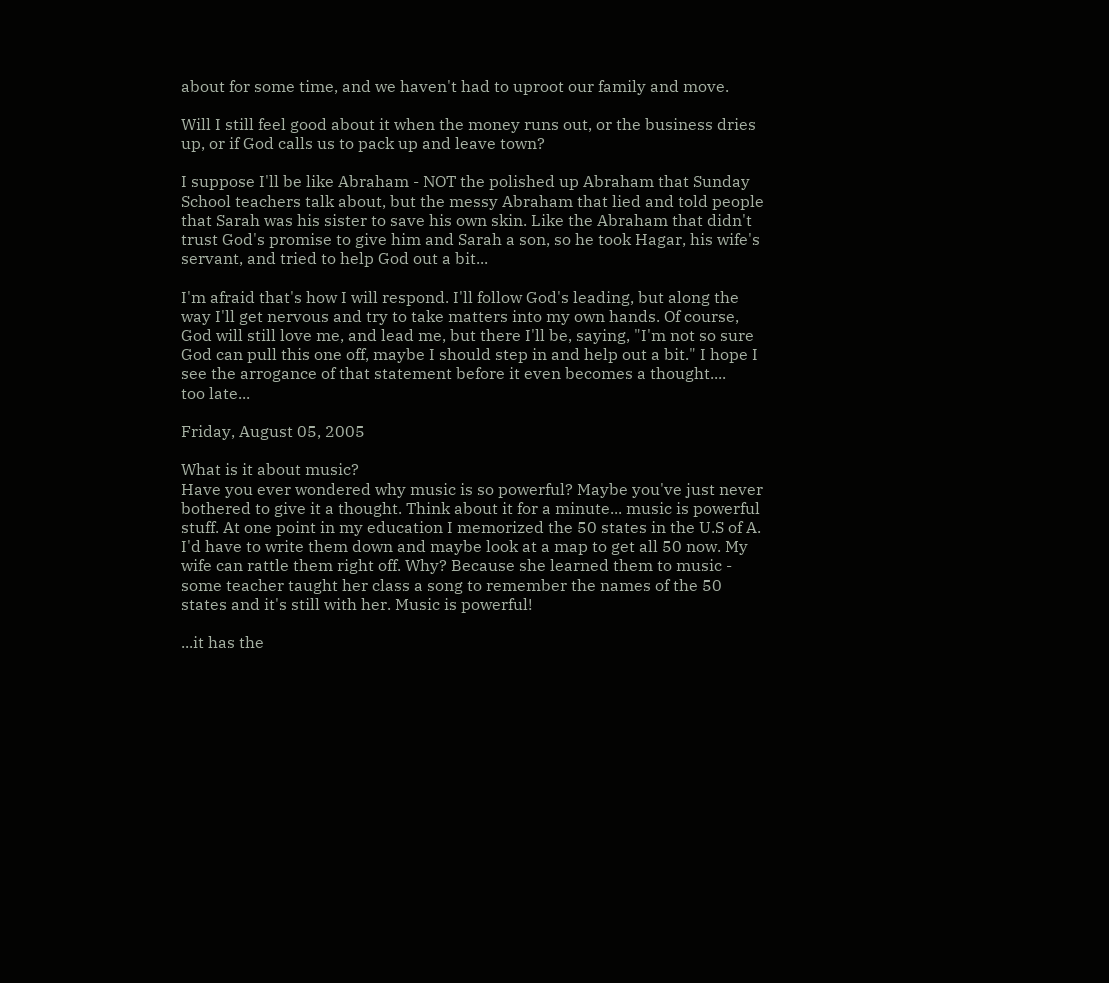about for some time, and we haven't had to uproot our family and move.

Will I still feel good about it when the money runs out, or the business dries up, or if God calls us to pack up and leave town?

I suppose I'll be like Abraham - NOT the polished up Abraham that Sunday School teachers talk about, but the messy Abraham that lied and told people that Sarah was his sister to save his own skin. Like the Abraham that didn't trust God's promise to give him and Sarah a son, so he took Hagar, his wife's servant, and tried to help God out a bit...

I'm afraid that's how I will respond. I'll follow God's leading, but along the way I'll get nervous and try to take matters into my own hands. Of course, God will still love me, and lead me, but there I'll be, saying, "I'm not so sure God can pull this one off, maybe I should step in and help out a bit." I hope I see the arrogance of that statement before it even becomes a thought....
too late...

Friday, August 05, 2005

What is it about music?
Have you ever wondered why music is so powerful? Maybe you've just never bothered to give it a thought. Think about it for a minute... music is powerful stuff. At one point in my education I memorized the 50 states in the U.S of A. I'd have to write them down and maybe look at a map to get all 50 now. My wife can rattle them right off. Why? Because she learned them to music - some teacher taught her class a song to remember the names of the 50 states and it's still with her. Music is powerful!

...it has the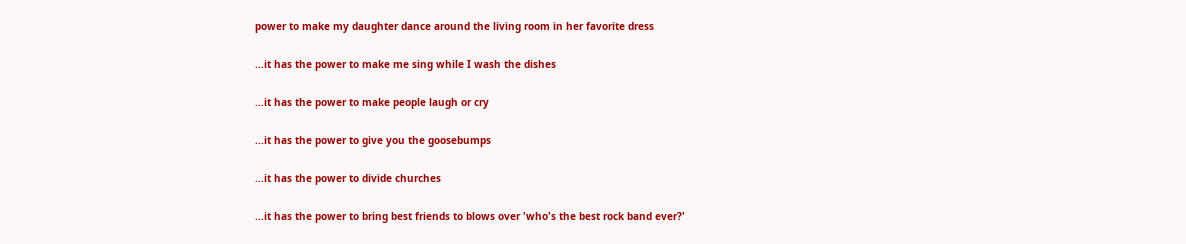power to make my daughter dance around the living room in her favorite dress

...it has the power to make me sing while I wash the dishes

...it has the power to make people laugh or cry

...it has the power to give you the goosebumps

...it has the power to divide churches

...it has the power to bring best friends to blows over 'who's the best rock band ever?'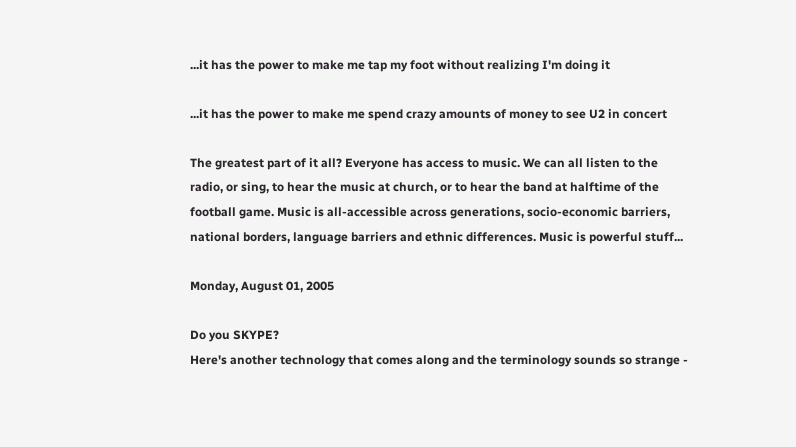...it has the power to make me tap my foot without realizing I'm doing it

...it has the power to make me spend crazy amounts of money to see U2 in concert

The greatest part of it all? Everyone has access to music. We can all listen to the radio, or sing, to hear the music at church, or to hear the band at halftime of the football game. Music is all-accessible across generations, socio-economic barriers, national borders, language barriers and ethnic differences. Music is powerful stuff...

Monday, August 01, 2005

Do you SKYPE?
Here's another technology that comes along and the terminology sounds so strange -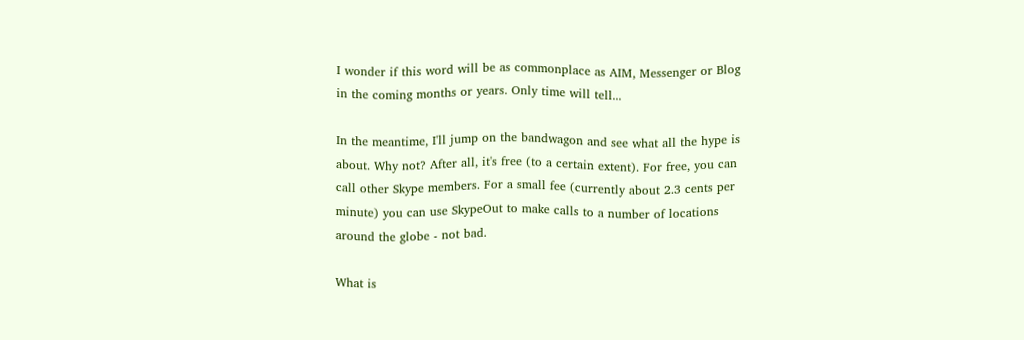I wonder if this word will be as commonplace as AIM, Messenger or Blog in the coming months or years. Only time will tell...

In the meantime, I'll jump on the bandwagon and see what all the hype is about. Why not? After all, it's free (to a certain extent). For free, you can call other Skype members. For a small fee (currently about 2.3 cents per minute) you can use SkypeOut to make calls to a number of locations around the globe - not bad.

What is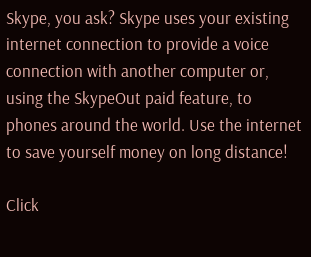Skype, you ask? Skype uses your existing internet connection to provide a voice connection with another computer or, using the SkypeOut paid feature, to phones around the world. Use the internet to save yourself money on long distance!

Click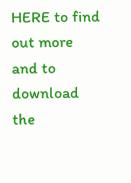HERE to find out more and to download the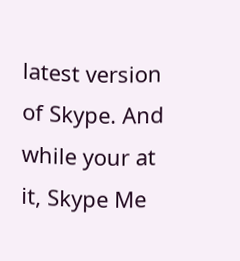latest version of Skype. And while your at it, Skype Me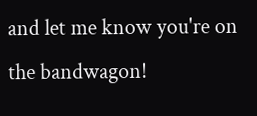and let me know you're on the bandwagon!